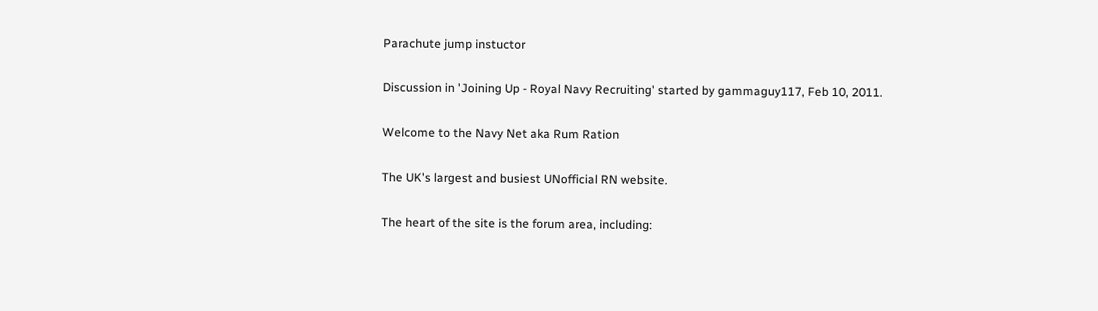Parachute jump instuctor

Discussion in 'Joining Up - Royal Navy Recruiting' started by gammaguy117, Feb 10, 2011.

Welcome to the Navy Net aka Rum Ration

The UK's largest and busiest UNofficial RN website.

The heart of the site is the forum area, including: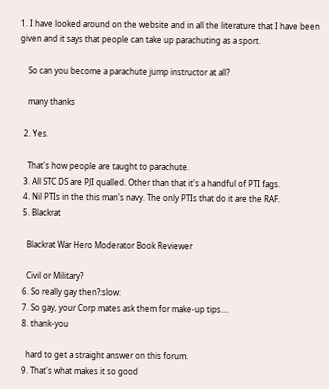1. I have looked around on the website and in all the literature that I have been given and it says that people can take up parachuting as a sport.

    So can you become a parachute jump instructor at all?

    many thanks

  2. Yes.

    That's how people are taught to parachute.
  3. All STC DS are PJI qualled. Other than that it's a handful of PTI fags.
  4. Nil PTIs in the this man's navy. The only PTIs that do it are the RAF.
  5. Blackrat

    Blackrat War Hero Moderator Book Reviewer

    Civil or Military?
  6. So really gay then?:slow:
  7. So gay, your Corp mates ask them for make-up tips....
  8. thank-you

    hard to get a straight answer on this forum.
  9. That's what makes it so good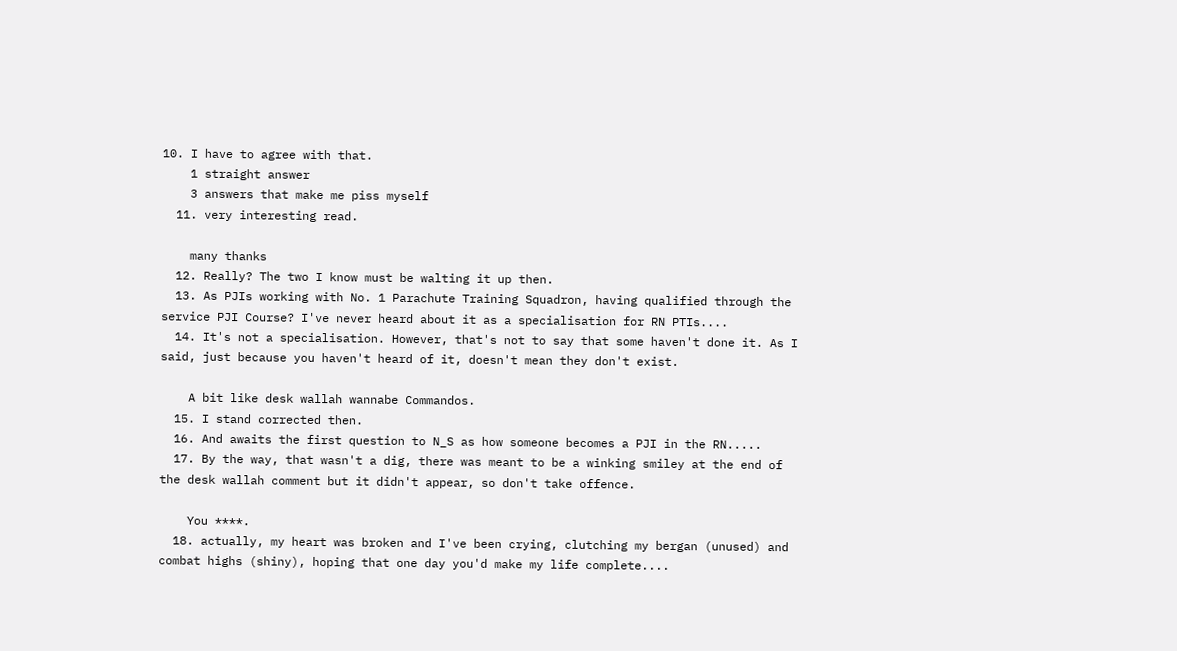10. I have to agree with that.
    1 straight answer
    3 answers that make me piss myself
  11. very interesting read.

    many thanks
  12. Really? The two I know must be walting it up then.
  13. As PJIs working with No. 1 Parachute Training Squadron, having qualified through the service PJI Course? I've never heard about it as a specialisation for RN PTIs....
  14. It's not a specialisation. However, that's not to say that some haven't done it. As I said, just because you haven't heard of it, doesn't mean they don't exist.

    A bit like desk wallah wannabe Commandos.
  15. I stand corrected then.
  16. And awaits the first question to N_S as how someone becomes a PJI in the RN.....
  17. By the way, that wasn't a dig, there was meant to be a winking smiley at the end of the desk wallah comment but it didn't appear, so don't take offence.

    You ****.
  18. actually, my heart was broken and I've been crying, clutching my bergan (unused) and combat highs (shiny), hoping that one day you'd make my life complete....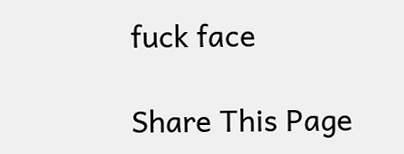fuck face

Share This Page